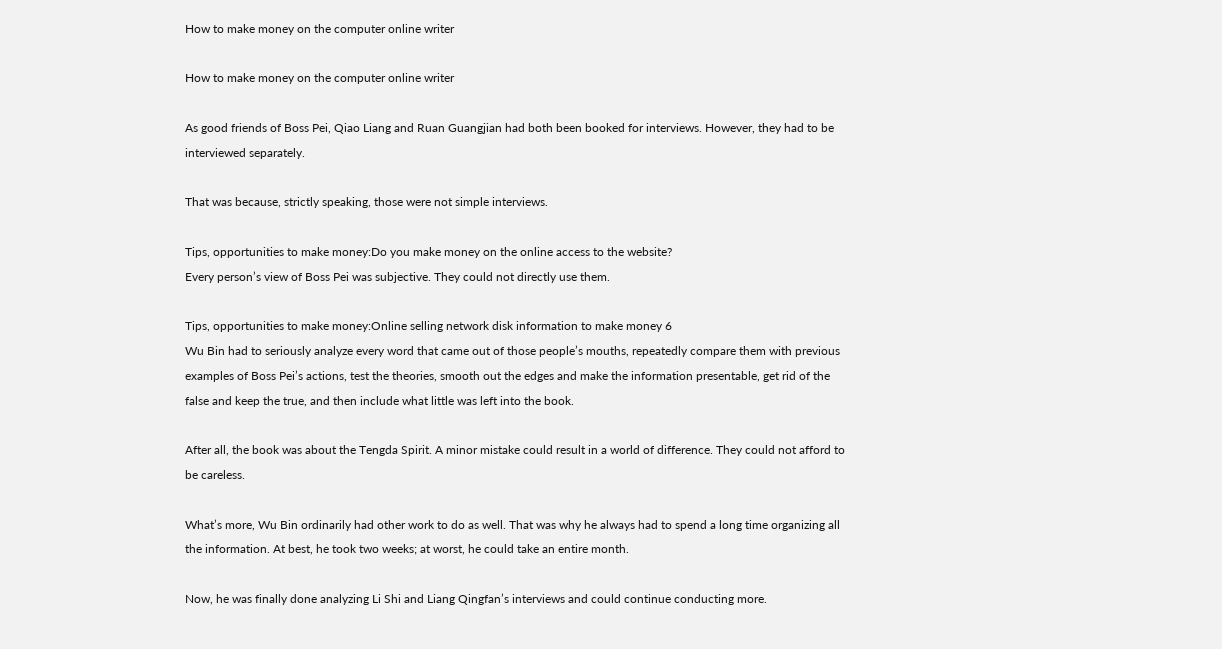How to make money on the computer online writer

How to make money on the computer online writer

As good friends of Boss Pei, Qiao Liang and Ruan Guangjian had both been booked for interviews. However, they had to be interviewed separately.

That was because, strictly speaking, those were not simple interviews.

Tips, opportunities to make money:Do you make money on the online access to the website?
Every person’s view of Boss Pei was subjective. They could not directly use them.

Tips, opportunities to make money:Online selling network disk information to make money 6
Wu Bin had to seriously analyze every word that came out of those people’s mouths, repeatedly compare them with previous examples of Boss Pei’s actions, test the theories, smooth out the edges and make the information presentable, get rid of the false and keep the true, and then include what little was left into the book.

After all, the book was about the Tengda Spirit. A minor mistake could result in a world of difference. They could not afford to be careless.

What’s more, Wu Bin ordinarily had other work to do as well. That was why he always had to spend a long time organizing all the information. At best, he took two weeks; at worst, he could take an entire month.

Now, he was finally done analyzing Li Shi and Liang Qingfan’s interviews and could continue conducting more.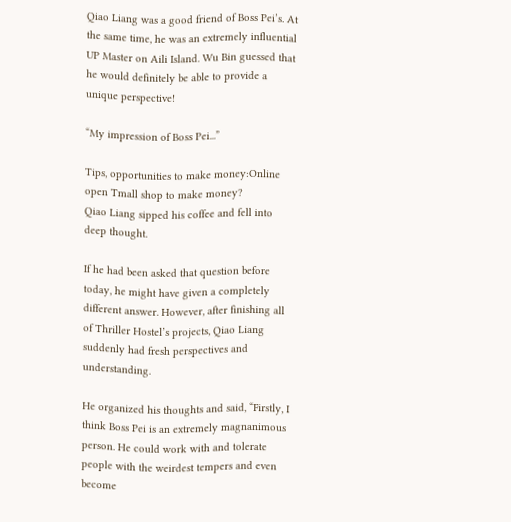Qiao Liang was a good friend of Boss Pei’s. At the same time, he was an extremely influential UP Master on Aili Island. Wu Bin guessed that he would definitely be able to provide a unique perspective!

“My impression of Boss Pei...”

Tips, opportunities to make money:Online open Tmall shop to make money?
Qiao Liang sipped his coffee and fell into deep thought.

If he had been asked that question before today, he might have given a completely different answer. However, after finishing all of Thriller Hostel’s projects, Qiao Liang suddenly had fresh perspectives and understanding.

He organized his thoughts and said, “Firstly, I think Boss Pei is an extremely magnanimous person. He could work with and tolerate people with the weirdest tempers and even become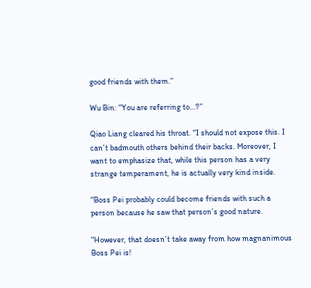good friends with them.”

Wu Bin: “You are referring to...?”

Qiao Liang cleared his throat. “I should not expose this. I can’t badmouth others behind their backs. Moreover, I want to emphasize that, while this person has a very strange temperament, he is actually very kind inside.

“Boss Pei probably could become friends with such a person because he saw that person’s good nature.

“However, that doesn’t take away from how magnanimous Boss Pei is!